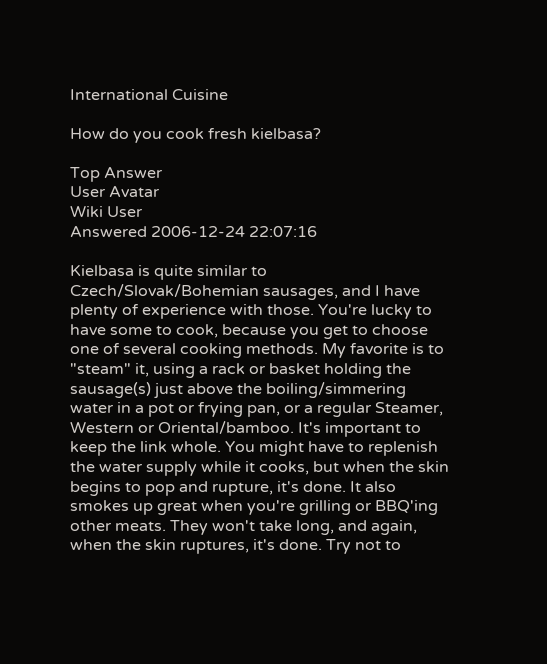International Cuisine

How do you cook fresh kielbasa?

Top Answer
User Avatar
Wiki User
Answered 2006-12-24 22:07:16

Kielbasa is quite similar to Czech/Slovak/Bohemian sausages, and I have plenty of experience with those. You're lucky to have some to cook, because you get to choose one of several cooking methods. My favorite is to "steam" it, using a rack or basket holding the sausage(s) just above the boiling/simmering water in a pot or frying pan, or a regular Steamer, Western or Oriental/bamboo. It's important to keep the link whole. You might have to replenish the water supply while it cooks, but when the skin begins to pop and rupture, it's done. It also smokes up great when you're grilling or BBQ'ing other meats. They won't take long, and again, when the skin ruptures, it's done. Try not to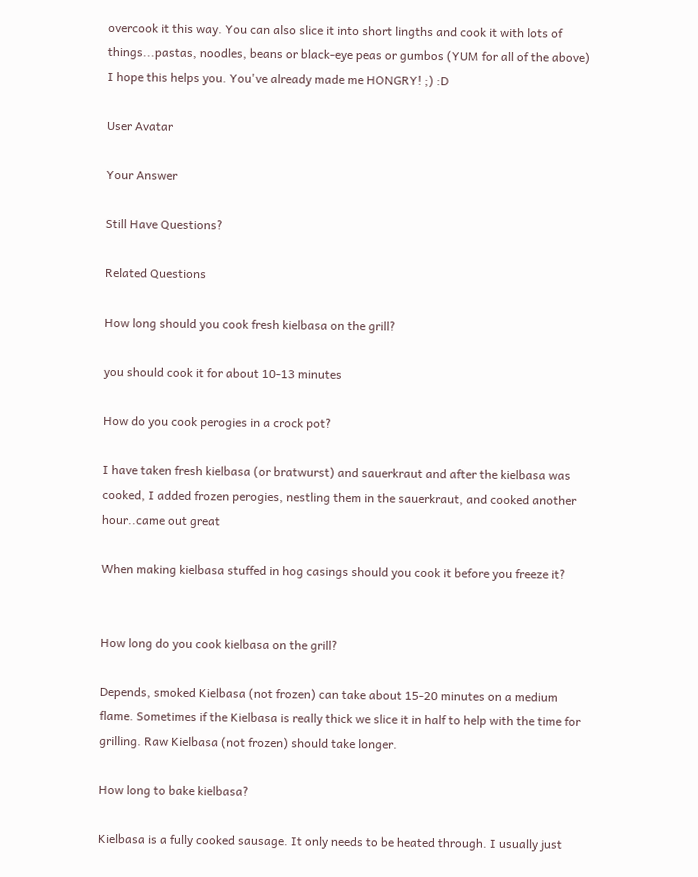overcook it this way. You can also slice it into short lingths and cook it with lots of things...pastas, noodles, beans or black-eye peas or gumbos (YUM for all of the above) I hope this helps you. You've already made me HONGRY! ;) :D

User Avatar

Your Answer

Still Have Questions?

Related Questions

How long should you cook fresh kielbasa on the grill?

you should cook it for about 10-13 minutes

How do you cook perogies in a crock pot?

I have taken fresh kielbasa (or bratwurst) and sauerkraut and after the kielbasa was cooked, I added frozen perogies, nestling them in the sauerkraut, and cooked another hour..came out great

When making kielbasa stuffed in hog casings should you cook it before you freeze it?


How long do you cook kielbasa on the grill?

Depends, smoked Kielbasa (not frozen) can take about 15-20 minutes on a medium flame. Sometimes if the Kielbasa is really thick we slice it in half to help with the time for grilling. Raw Kielbasa (not frozen) should take longer.

How long to bake kielbasa?

Kielbasa is a fully cooked sausage. It only needs to be heated through. I usually just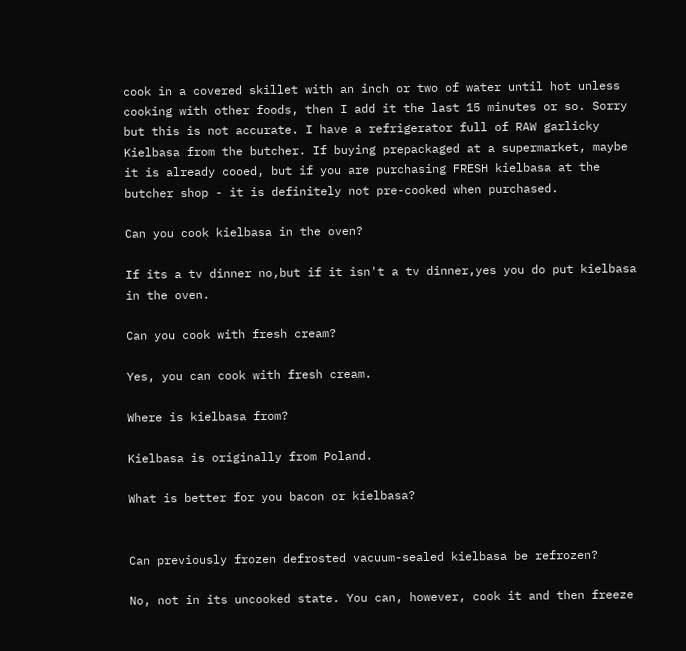cook in a covered skillet with an inch or two of water until hot unless cooking with other foods, then I add it the last 15 minutes or so. Sorry but this is not accurate. I have a refrigerator full of RAW garlicky Kielbasa from the butcher. If buying prepackaged at a supermarket, maybe it is already cooed, but if you are purchasing FRESH kielbasa at the butcher shop - it is definitely not pre-cooked when purchased.

Can you cook kielbasa in the oven?

If its a tv dinner no,but if it isn't a tv dinner,yes you do put kielbasa in the oven.

Can you cook with fresh cream?

Yes, you can cook with fresh cream.

Where is kielbasa from?

Kielbasa is originally from Poland.

What is better for you bacon or kielbasa?


Can previously frozen defrosted vacuum-sealed kielbasa be refrozen?

No, not in its uncooked state. You can, however, cook it and then freeze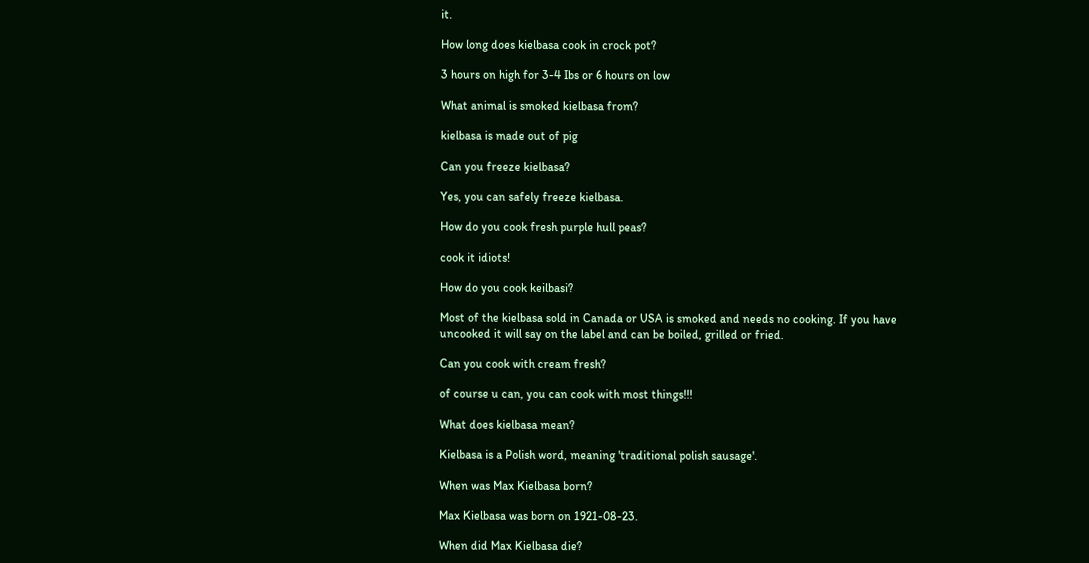it.

How long does kielbasa cook in crock pot?

3 hours on high for 3-4 Ibs or 6 hours on low

What animal is smoked kielbasa from?

kielbasa is made out of pig

Can you freeze kielbasa?

Yes, you can safely freeze kielbasa.

How do you cook fresh purple hull peas?

cook it idiots!

How do you cook keilbasi?

Most of the kielbasa sold in Canada or USA is smoked and needs no cooking. If you have uncooked it will say on the label and can be boiled, grilled or fried.

Can you cook with cream fresh?

of course u can, you can cook with most things!!!

What does kielbasa mean?

Kielbasa is a Polish word, meaning 'traditional polish sausage'.

When was Max Kielbasa born?

Max Kielbasa was born on 1921-08-23.

When did Max Kielbasa die?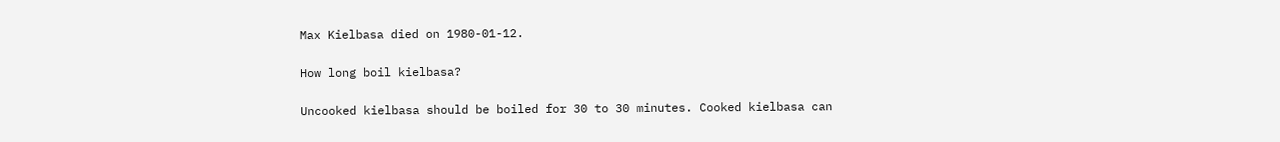Max Kielbasa died on 1980-01-12.

How long boil kielbasa?

Uncooked kielbasa should be boiled for 30 to 30 minutes. Cooked kielbasa can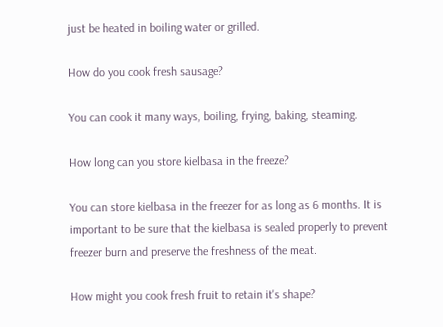just be heated in boiling water or grilled.

How do you cook fresh sausage?

You can cook it many ways, boiling, frying, baking, steaming.

How long can you store kielbasa in the freeze?

You can store kielbasa in the freezer for as long as 6 months. It is important to be sure that the kielbasa is sealed properly to prevent freezer burn and preserve the freshness of the meat.

How might you cook fresh fruit to retain it's shape?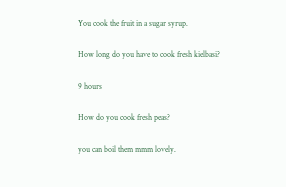You cook the fruit in a sugar syrup.

How long do you have to cook fresh kielbasi?

9 hours

How do you cook fresh peas?

you can boil them mmm lovely.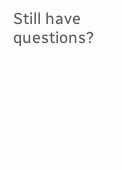Still have questions?